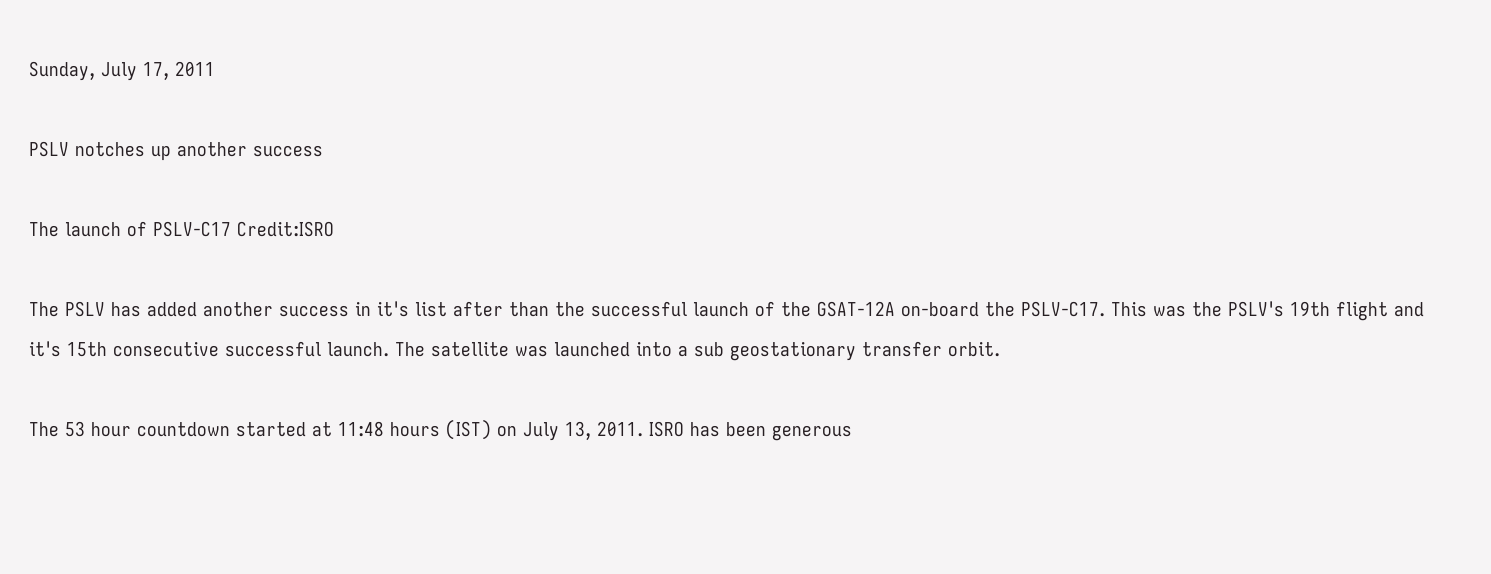Sunday, July 17, 2011

PSLV notches up another success

The launch of PSLV-C17 Credit:ISRO

The PSLV has added another success in it's list after than the successful launch of the GSAT-12A on-board the PSLV-C17. This was the PSLV's 19th flight and it's 15th consecutive successful launch. The satellite was launched into a sub geostationary transfer orbit.

The 53 hour countdown started at 11:48 hours (IST) on July 13, 2011. ISRO has been generous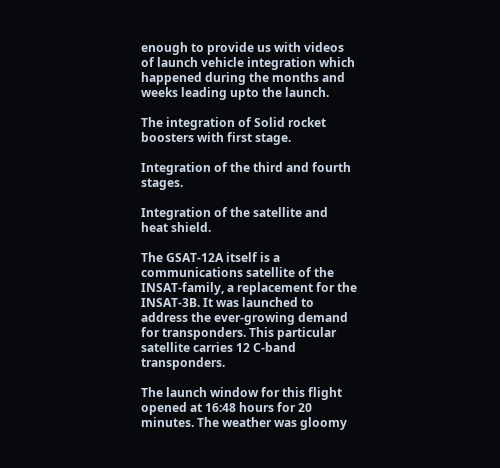enough to provide us with videos of launch vehicle integration which happened during the months and weeks leading upto the launch.

The integration of Solid rocket boosters with first stage.

Integration of the third and fourth stages.

Integration of the satellite and heat shield.

The GSAT-12A itself is a communications satellite of the INSAT-family, a replacement for the INSAT-3B. It was launched to address the ever-growing demand for transponders. This particular satellite carries 12 C-band transponders.

The launch window for this flight opened at 16:48 hours for 20 minutes. The weather was gloomy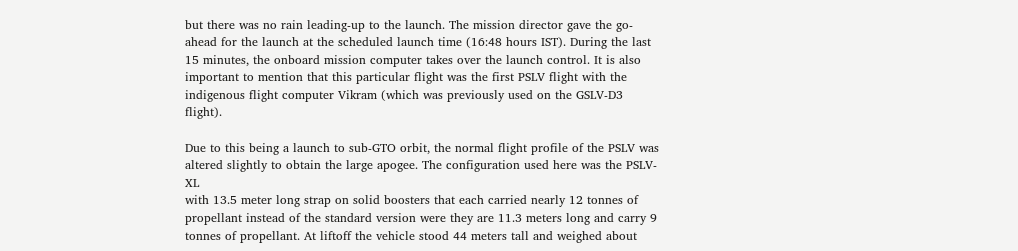but there was no rain leading-up to the launch. The mission director gave the go-ahead for the launch at the scheduled launch time (16:48 hours IST). During the last 15 minutes, the onboard mission computer takes over the launch control. It is also important to mention that this particular flight was the first PSLV flight with the indigenous flight computer Vikram (which was previously used on the GSLV-D3 flight).

Due to this being a launch to sub-GTO orbit, the normal flight profile of the PSLV was altered slightly to obtain the large apogee. The configuration used here was the PSLV-XL
with 13.5 meter long strap on solid boosters that each carried nearly 12 tonnes of propellant instead of the standard version were they are 11.3 meters long and carry 9 tonnes of propellant. At liftoff the vehicle stood 44 meters tall and weighed about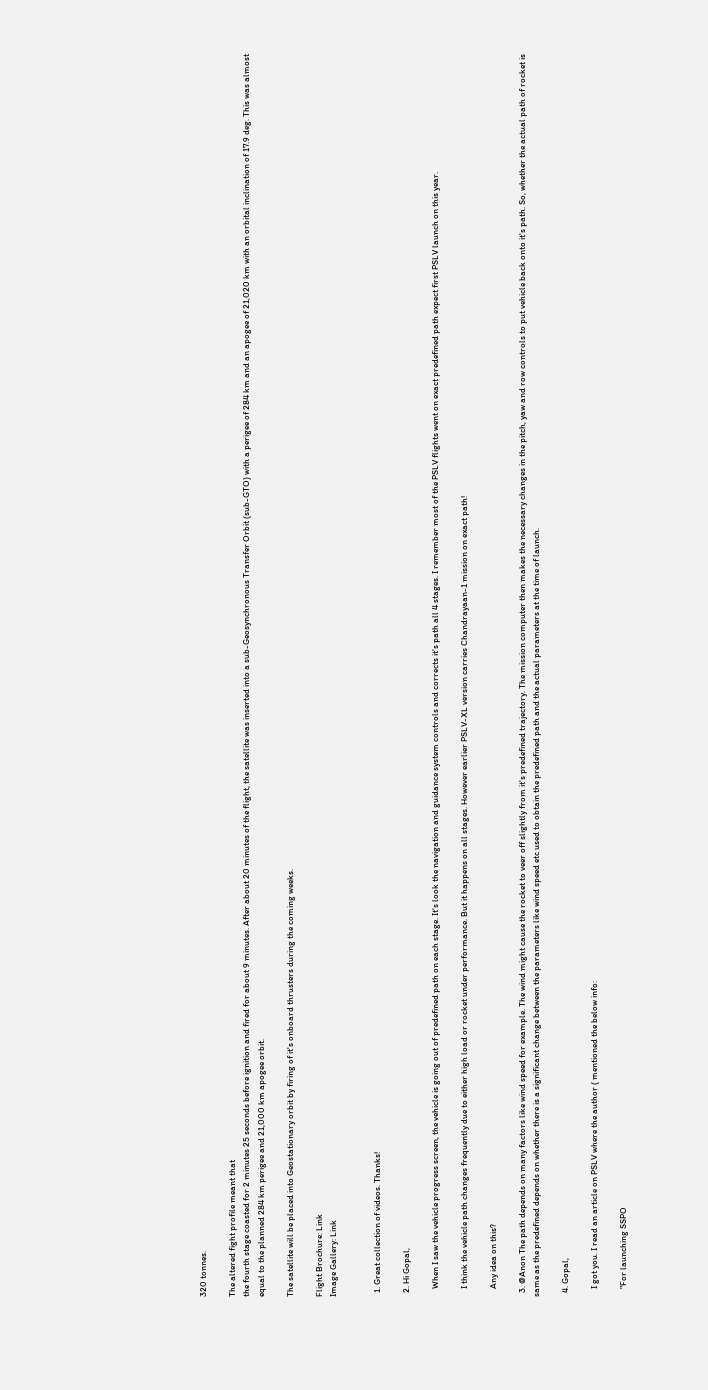320 tonnes.

The altered fight profile meant that
the fourth stage coasted for 2 minutes 25 seconds before ignition and fired for about 9 minutes. After about 20 minutes of the flight, the satellite was inserted into a sub-Geosynchronous Transfer Orbit (sub-GTO) with a perigee of 284 km and an apogee of 21,020 km with an orbital inclination of 17.9 deg. This was almost equal to the planned 284 km perigee and 21,000 km apogee orbit.

The satellite will be placed into Geostationary orbit by firing of it's onboard thrusters during the coming weeks.

Flight Brochure: Link
Image Gallery: Link


  1. Great collection of videos. Thanks!

  2. Hi Gopal,

    When I saw the vehicle progress screen, the vehicle is going out of predefined path on each stage. It's look the navigation and guidance system controls and corrects it's path all 4 stages. I remember most of the PSLV flights went on exact predefined path expect first PSLV launch on this year.

    I think the vehicle path changes frequently due to either high load or rocket under performance. But it happens on all stages. However earlier PSLV-XL version carries Chandrayaan-1 mission on exact path!

    Any idea on this?

  3. @Anon The path depends on many factors like wind speed for example. The wind might cause the rocket to veer off slightly from it's predefined trajectory. The mission computer then makes the necessary changes in the pitch, yaw and row controls to put vehicle back onto it's path. So, whether the actual path of rocket is same as the predefined depends on whether there is a significant change between the parameters like wind speed etc used to obtain the predefined path and the actual parameters at the time of launch.

  4. Gopal,

    I got you. I read an article on PSLV where the author ( mentioned the below info:

    "For launching SSPO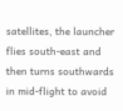satellites, the launcher flies south-east and then turns southwards in mid-flight to avoid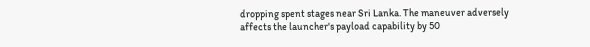dropping spent stages near Sri Lanka. The maneuver adversely affects the launcher's payload capability by 50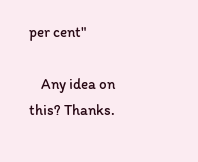per cent"

    Any idea on this? Thanks.